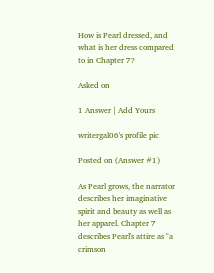How is Pearl dressed, and what is her dress compared to in Chapter 7?

Asked on

1 Answer | Add Yours

writergal06's profile pic

Posted on (Answer #1)

As Pearl grows, the narrator describes her imaginative spirit and beauty as well as her apparel. Chapter 7 describes Pearl's attire as "a crimson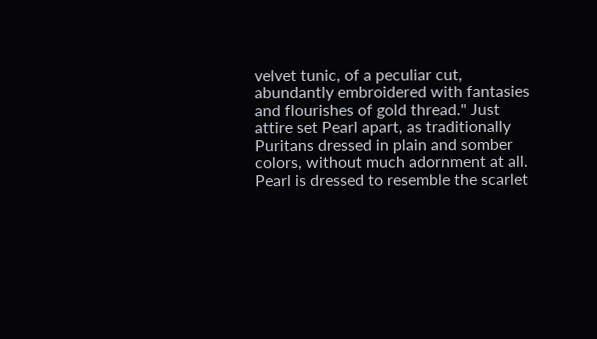velvet tunic, of a peculiar cut, abundantly embroidered with fantasies and flourishes of gold thread." Just attire set Pearl apart, as traditionally Puritans dressed in plain and somber colors, without much adornment at all. Pearl is dressed to resemble the scarlet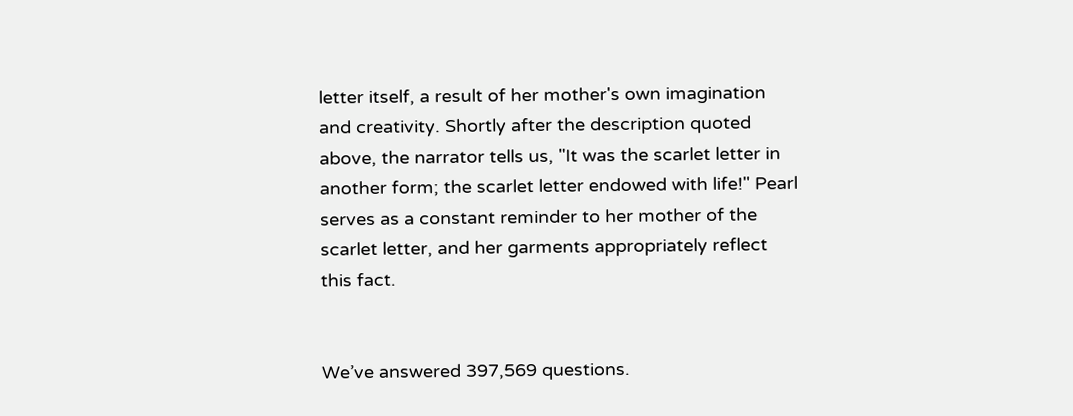letter itself, a result of her mother's own imagination and creativity. Shortly after the description quoted above, the narrator tells us, "It was the scarlet letter in another form; the scarlet letter endowed with life!" Pearl serves as a constant reminder to her mother of the scarlet letter, and her garments appropriately reflect this fact.


We’ve answered 397,569 questions.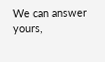We can answer yours,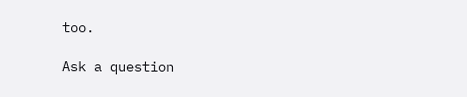too.

Ask a question